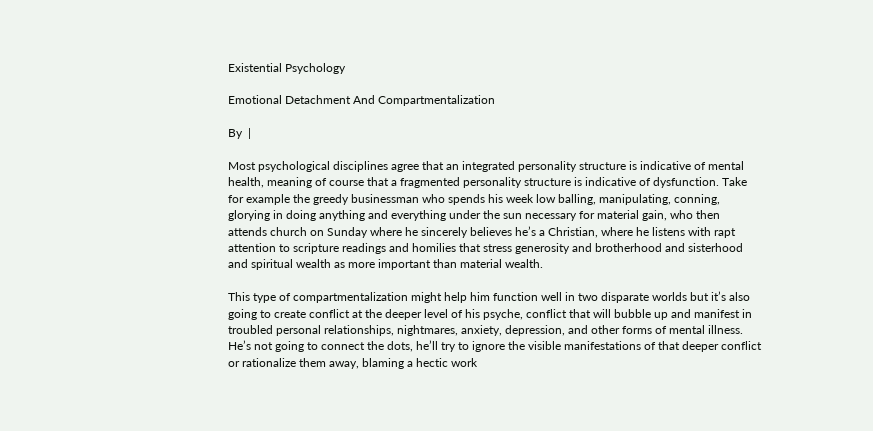Existential Psychology

Emotional Detachment And Compartmentalization

By  |

Most psychological disciplines agree that an integrated personality structure is indicative of mental health, meaning of course that a fragmented personality structure is indicative of dysfunction. Take for example the greedy businessman who spends his week low balling, manipulating, conning, glorying in doing anything and everything under the sun necessary for material gain, who then attends church on Sunday where he sincerely believes he’s a Christian, where he listens with rapt attention to scripture readings and homilies that stress generosity and brotherhood and sisterhood and spiritual wealth as more important than material wealth.

This type of compartmentalization might help him function well in two disparate worlds but it’s also going to create conflict at the deeper level of his psyche, conflict that will bubble up and manifest in troubled personal relationships, nightmares, anxiety, depression, and other forms of mental illness. He’s not going to connect the dots, he’ll try to ignore the visible manifestations of that deeper conflict or rationalize them away, blaming a hectic work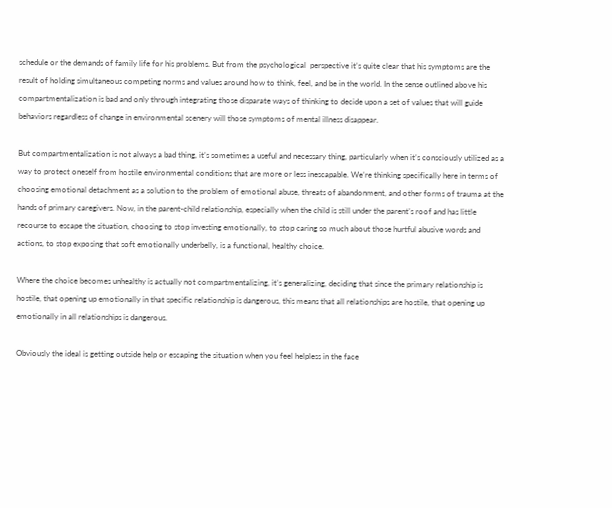schedule or the demands of family life for his problems. But from the psychological  perspective it’s quite clear that his symptoms are the result of holding simultaneous competing norms and values around how to think, feel, and be in the world. In the sense outlined above his compartmentalization is bad and only through integrating those disparate ways of thinking to decide upon a set of values that will guide behaviors regardless of change in environmental scenery will those symptoms of mental illness disappear.

But compartmentalization is not always a bad thing, it’s sometimes a useful and necessary thing, particularly when it’s consciously utilized as a way to protect oneself from hostile environmental conditions that are more or less inescapable. We’re thinking specifically here in terms of choosing emotional detachment as a solution to the problem of emotional abuse, threats of abandonment, and other forms of trauma at the hands of primary caregivers. Now, in the parent-child relationship, especially when the child is still under the parent’s roof and has little recourse to escape the situation, choosing to stop investing emotionally, to stop caring so much about those hurtful abusive words and actions, to stop exposing that soft emotionally underbelly, is a functional, healthy choice.

Where the choice becomes unhealthy is actually not compartmentalizing, it’s generalizing, deciding that since the primary relationship is hostile, that opening up emotionally in that specific relationship is dangerous, this means that all relationships are hostile, that opening up emotionally in all relationships is dangerous.

Obviously the ideal is getting outside help or escaping the situation when you feel helpless in the face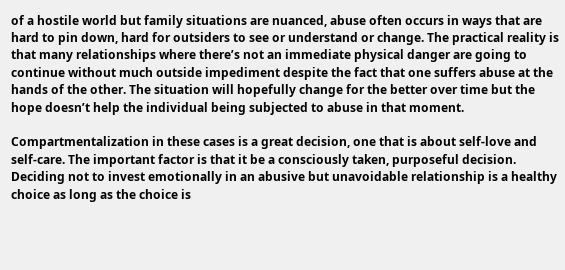of a hostile world but family situations are nuanced, abuse often occurs in ways that are hard to pin down, hard for outsiders to see or understand or change. The practical reality is that many relationships where there’s not an immediate physical danger are going to continue without much outside impediment despite the fact that one suffers abuse at the hands of the other. The situation will hopefully change for the better over time but the hope doesn’t help the individual being subjected to abuse in that moment.

Compartmentalization in these cases is a great decision, one that is about self-love and self-care. The important factor is that it be a consciously taken, purposeful decision. Deciding not to invest emotionally in an abusive but unavoidable relationship is a healthy choice as long as the choice is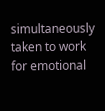simultaneously taken to work for emotional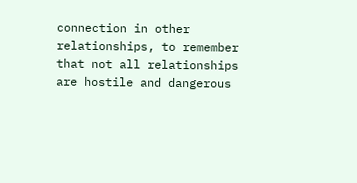connection in other relationships, to remember that not all relationships are hostile and dangerous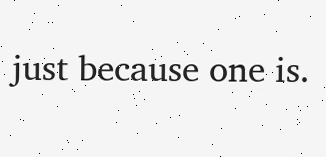just because one is.